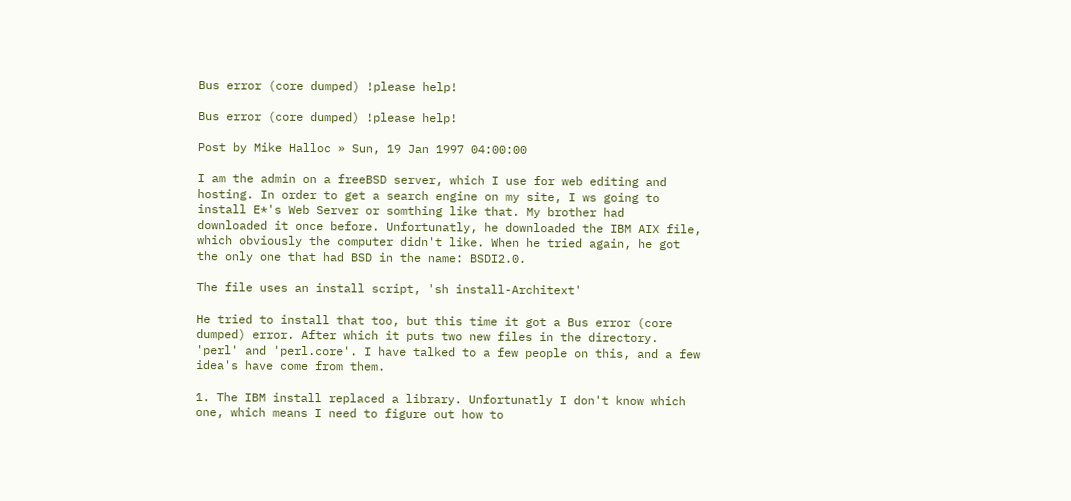Bus error (core dumped) !please help!

Bus error (core dumped) !please help!

Post by Mike Halloc » Sun, 19 Jan 1997 04:00:00

I am the admin on a freeBSD server, which I use for web editing and
hosting. In order to get a search engine on my site, I ws going to
install E*'s Web Server or somthing like that. My brother had
downloaded it once before. Unfortunatly, he downloaded the IBM AIX file,
which obviously the computer didn't like. When he tried again, he got
the only one that had BSD in the name: BSDI2.0.

The file uses an install script, 'sh install-Architext'

He tried to install that too, but this time it got a Bus error (core
dumped) error. After which it puts two new files in the directory.
'perl' and 'perl.core'. I have talked to a few people on this, and a few
idea's have come from them.

1. The IBM install replaced a library. Unfortunatly I don't know which
one, which means I need to figure out how to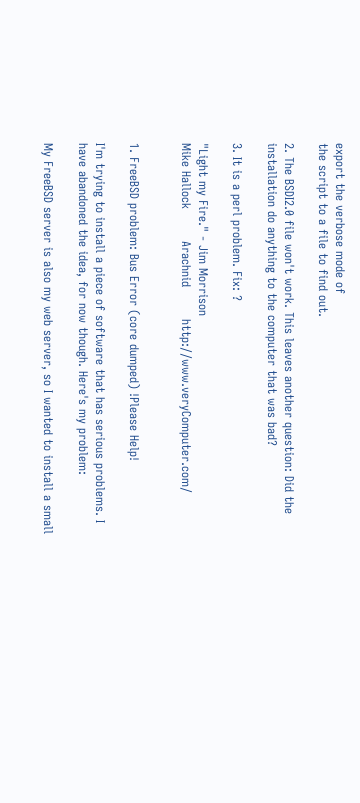export the verbose mode of
the script to a file to find out.

2. The BSDI2.0 file won't work. This leaves another question: Did the
installation do anything to the computer that was bad?

3. It is a perl problem. Fix: ?

"Light my Fire." - Jim Morrison
Mike Hallock        Arachnid        http://www.veryComputer.com/


1. FreeBSD problem: Bus Error (core dumped) !Please Help!

I'm trying to install a piece of software that has serious problems. I
have abandoned the idea, for now though. Here's my problem:

My FreeBSD server is also my web server, so I wanted to install a small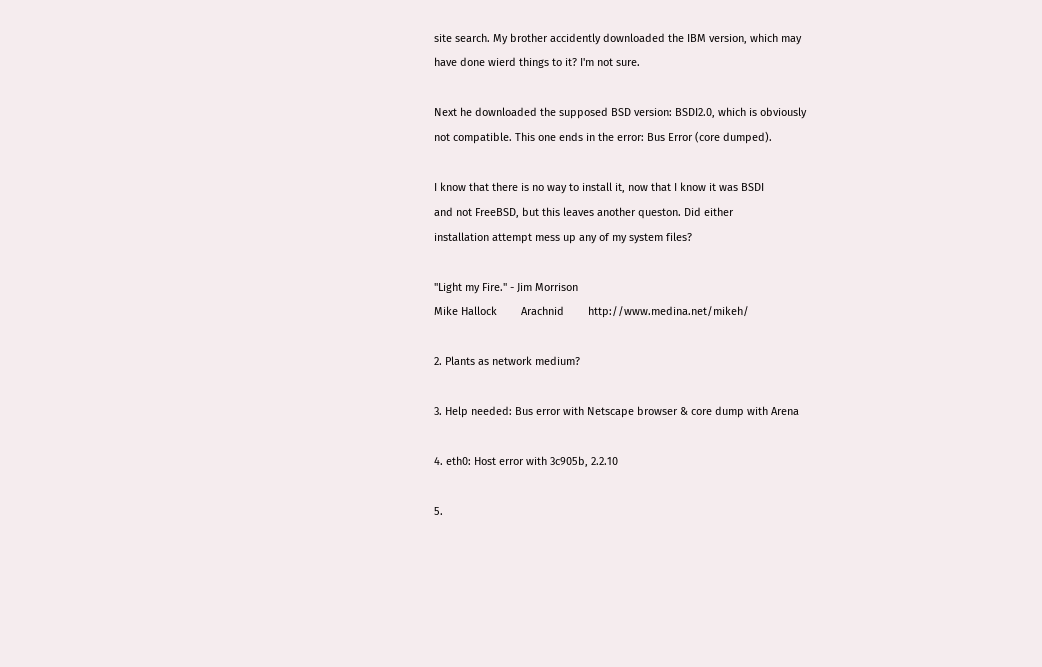site search. My brother accidently downloaded the IBM version, which may
have done wierd things to it? I'm not sure.

Next he downloaded the supposed BSD version: BSDI2.0, which is obviously
not compatible. This one ends in the error: Bus Error (core dumped).

I know that there is no way to install it, now that I know it was BSDI
and not FreeBSD, but this leaves another queston. Did either
installation attempt mess up any of my system files?

"Light my Fire." - Jim Morrison
Mike Hallock        Arachnid        http://www.medina.net/mikeh/

2. Plants as network medium?

3. Help needed: Bus error with Netscape browser & core dump with Arena

4. eth0: Host error with 3c905b, 2.2.10

5.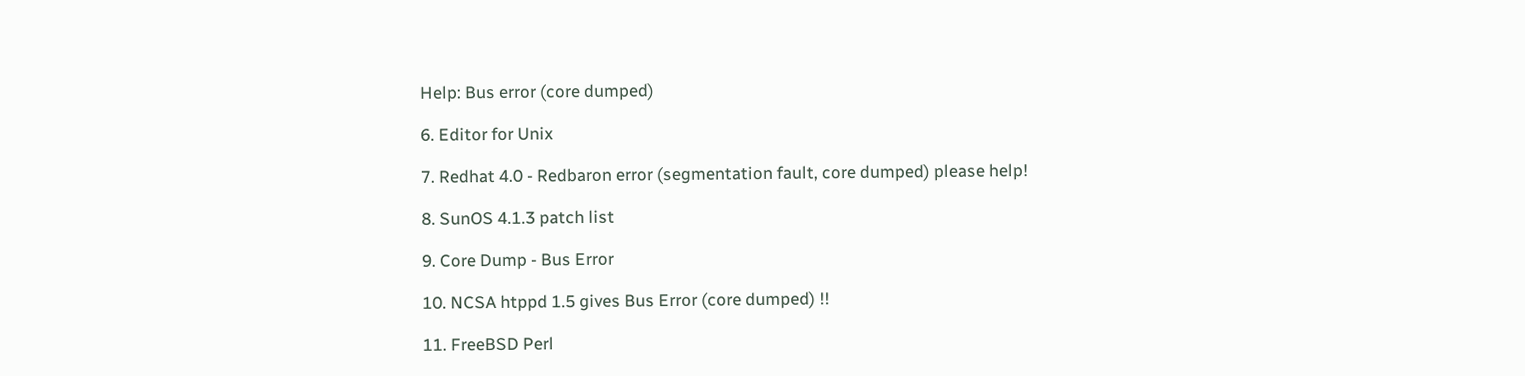Help: Bus error (core dumped)

6. Editor for Unix

7. Redhat 4.0 - Redbaron error (segmentation fault, core dumped) please help!

8. SunOS 4.1.3 patch list

9. Core Dump - Bus Error

10. NCSA htppd 1.5 gives Bus Error (core dumped) !!

11. FreeBSD Perl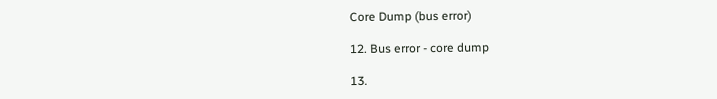Core Dump (bus error)

12. Bus error - core dump

13.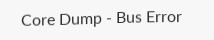Core Dump - Bus Error